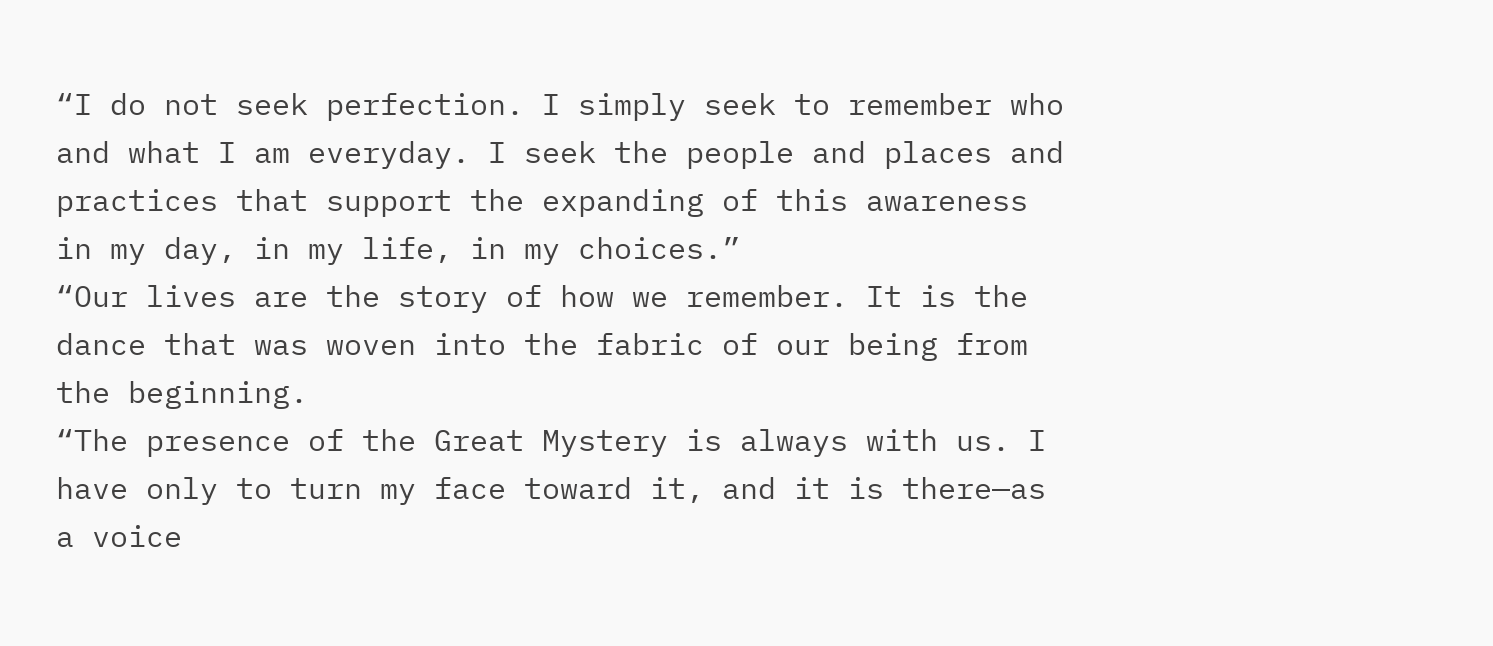“I do not seek perfection. I simply seek to remember who and what I am everyday. I seek the people and places and practices that support the expanding of this awareness in my day, in my life, in my choices.”
“Our lives are the story of how we remember. It is the dance that was woven into the fabric of our being from the beginning.
“The presence of the Great Mystery is always with us. I have only to turn my face toward it, and it is there—as a voice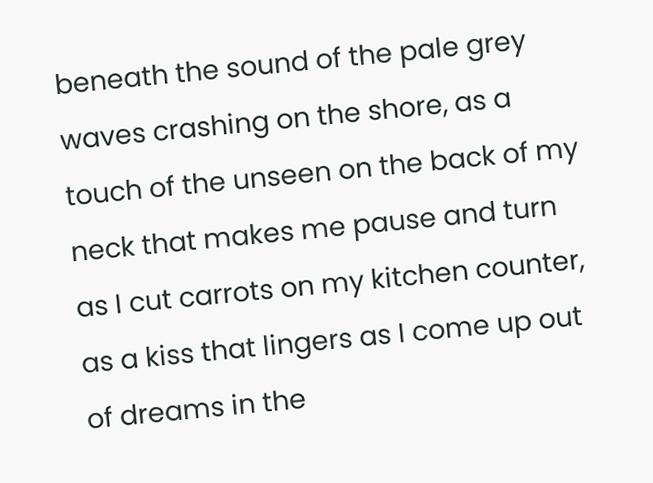beneath the sound of the pale grey waves crashing on the shore, as a touch of the unseen on the back of my neck that makes me pause and turn as I cut carrots on my kitchen counter, as a kiss that lingers as I come up out of dreams in the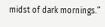midst of dark mornings.”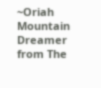~Oriah Mountain Dreamer from The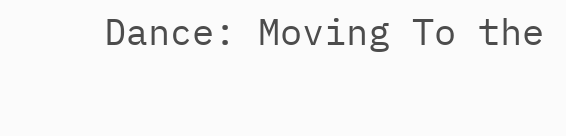Dance: Moving To the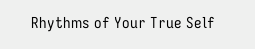Rhythms of Your True Self